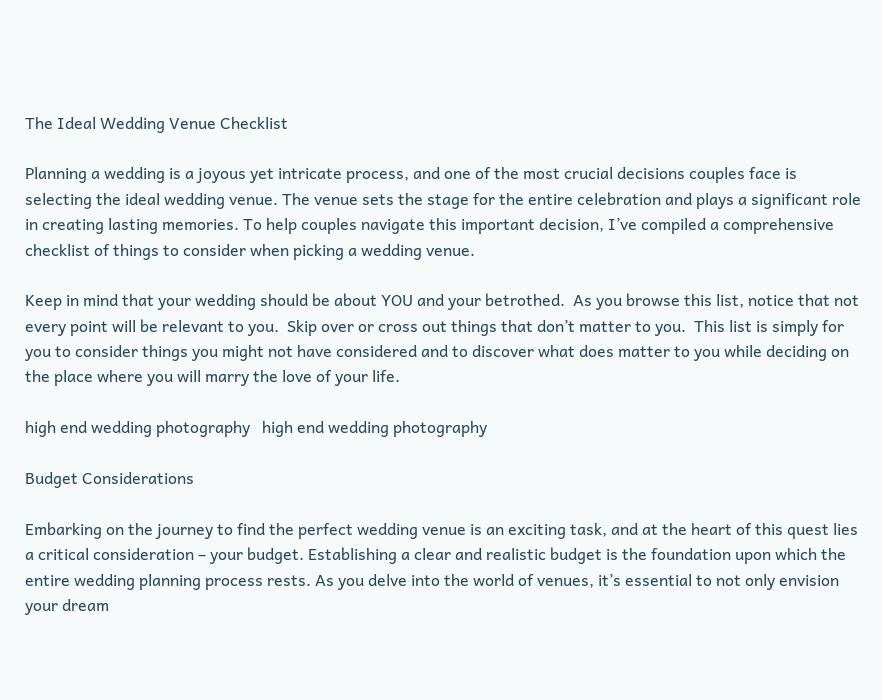The Ideal Wedding Venue Checklist

Planning a wedding is a joyous yet intricate process, and one of the most crucial decisions couples face is selecting the ideal wedding venue. The venue sets the stage for the entire celebration and plays a significant role in creating lasting memories. To help couples navigate this important decision, I’ve compiled a comprehensive checklist of things to consider when picking a wedding venue.

Keep in mind that your wedding should be about YOU and your betrothed.  As you browse this list, notice that not every point will be relevant to you.  Skip over or cross out things that don’t matter to you.  This list is simply for you to consider things you might not have considered and to discover what does matter to you while deciding on the place where you will marry the love of your life.

high end wedding photography   high end wedding photography

Budget Considerations

Embarking on the journey to find the perfect wedding venue is an exciting task, and at the heart of this quest lies a critical consideration – your budget. Establishing a clear and realistic budget is the foundation upon which the entire wedding planning process rests. As you delve into the world of venues, it’s essential to not only envision your dream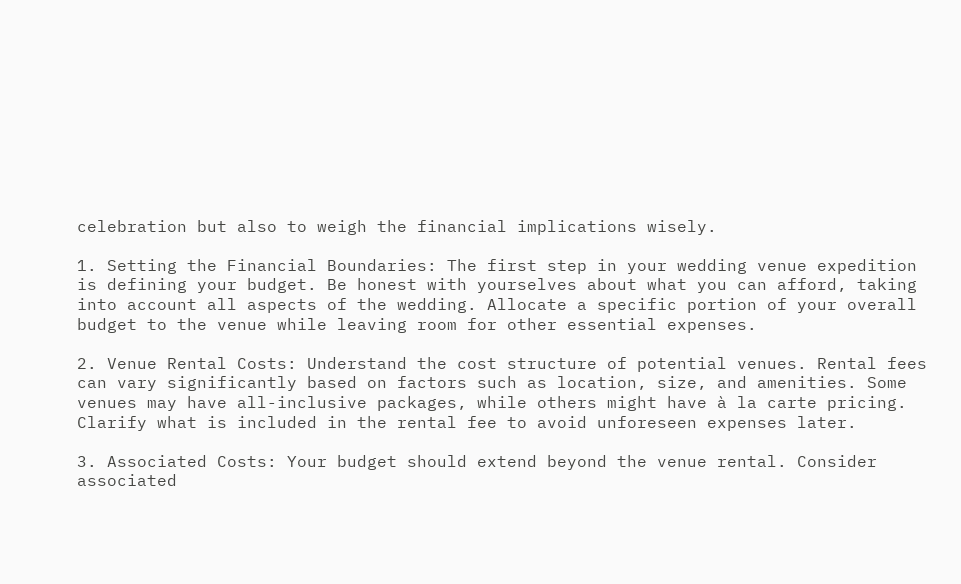celebration but also to weigh the financial implications wisely.

1. Setting the Financial Boundaries: The first step in your wedding venue expedition is defining your budget. Be honest with yourselves about what you can afford, taking into account all aspects of the wedding. Allocate a specific portion of your overall budget to the venue while leaving room for other essential expenses.

2. Venue Rental Costs: Understand the cost structure of potential venues. Rental fees can vary significantly based on factors such as location, size, and amenities. Some venues may have all-inclusive packages, while others might have à la carte pricing. Clarify what is included in the rental fee to avoid unforeseen expenses later.

3. Associated Costs: Your budget should extend beyond the venue rental. Consider associated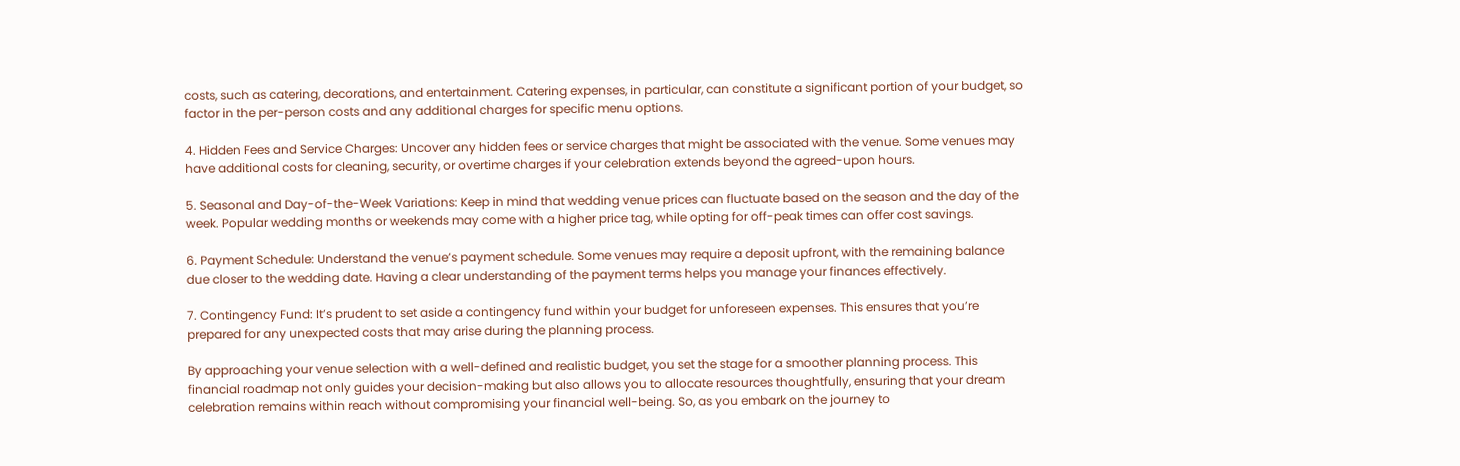costs, such as catering, decorations, and entertainment. Catering expenses, in particular, can constitute a significant portion of your budget, so factor in the per-person costs and any additional charges for specific menu options.

4. Hidden Fees and Service Charges: Uncover any hidden fees or service charges that might be associated with the venue. Some venues may have additional costs for cleaning, security, or overtime charges if your celebration extends beyond the agreed-upon hours.

5. Seasonal and Day-of-the-Week Variations: Keep in mind that wedding venue prices can fluctuate based on the season and the day of the week. Popular wedding months or weekends may come with a higher price tag, while opting for off-peak times can offer cost savings.

6. Payment Schedule: Understand the venue’s payment schedule. Some venues may require a deposit upfront, with the remaining balance due closer to the wedding date. Having a clear understanding of the payment terms helps you manage your finances effectively.

7. Contingency Fund: It’s prudent to set aside a contingency fund within your budget for unforeseen expenses. This ensures that you’re prepared for any unexpected costs that may arise during the planning process.

By approaching your venue selection with a well-defined and realistic budget, you set the stage for a smoother planning process. This financial roadmap not only guides your decision-making but also allows you to allocate resources thoughtfully, ensuring that your dream celebration remains within reach without compromising your financial well-being. So, as you embark on the journey to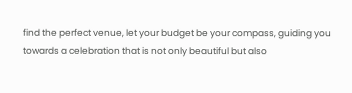find the perfect venue, let your budget be your compass, guiding you towards a celebration that is not only beautiful but also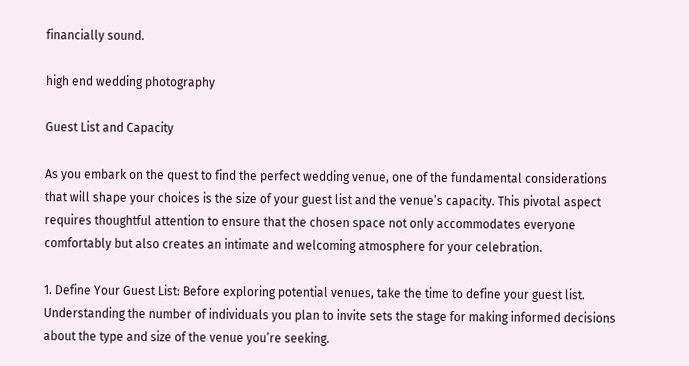financially sound.

high end wedding photography

Guest List and Capacity

As you embark on the quest to find the perfect wedding venue, one of the fundamental considerations that will shape your choices is the size of your guest list and the venue’s capacity. This pivotal aspect requires thoughtful attention to ensure that the chosen space not only accommodates everyone comfortably but also creates an intimate and welcoming atmosphere for your celebration.

1. Define Your Guest List: Before exploring potential venues, take the time to define your guest list. Understanding the number of individuals you plan to invite sets the stage for making informed decisions about the type and size of the venue you’re seeking.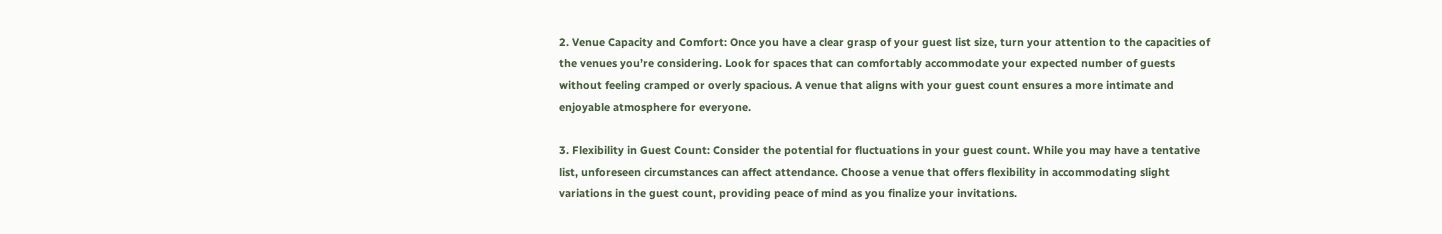2. Venue Capacity and Comfort: Once you have a clear grasp of your guest list size, turn your attention to the capacities of the venues you’re considering. Look for spaces that can comfortably accommodate your expected number of guests without feeling cramped or overly spacious. A venue that aligns with your guest count ensures a more intimate and enjoyable atmosphere for everyone.

3. Flexibility in Guest Count: Consider the potential for fluctuations in your guest count. While you may have a tentative list, unforeseen circumstances can affect attendance. Choose a venue that offers flexibility in accommodating slight variations in the guest count, providing peace of mind as you finalize your invitations.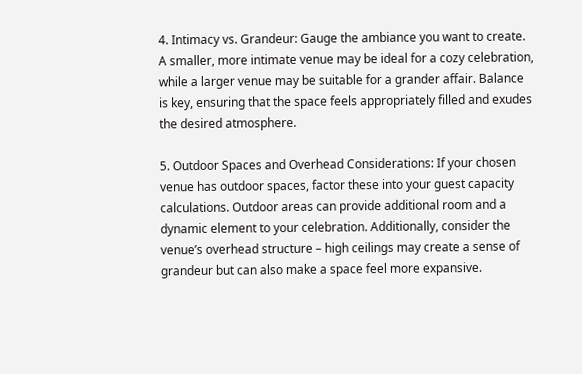4. Intimacy vs. Grandeur: Gauge the ambiance you want to create. A smaller, more intimate venue may be ideal for a cozy celebration, while a larger venue may be suitable for a grander affair. Balance is key, ensuring that the space feels appropriately filled and exudes the desired atmosphere.

5. Outdoor Spaces and Overhead Considerations: If your chosen venue has outdoor spaces, factor these into your guest capacity calculations. Outdoor areas can provide additional room and a dynamic element to your celebration. Additionally, consider the venue’s overhead structure – high ceilings may create a sense of grandeur but can also make a space feel more expansive.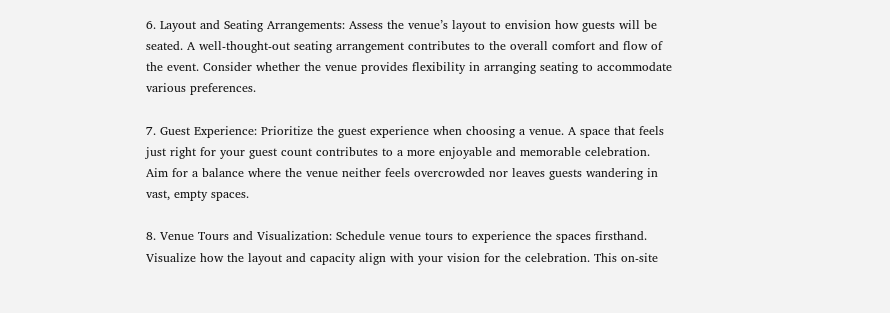6. Layout and Seating Arrangements: Assess the venue’s layout to envision how guests will be seated. A well-thought-out seating arrangement contributes to the overall comfort and flow of the event. Consider whether the venue provides flexibility in arranging seating to accommodate various preferences.

7. Guest Experience: Prioritize the guest experience when choosing a venue. A space that feels just right for your guest count contributes to a more enjoyable and memorable celebration. Aim for a balance where the venue neither feels overcrowded nor leaves guests wandering in vast, empty spaces.

8. Venue Tours and Visualization: Schedule venue tours to experience the spaces firsthand. Visualize how the layout and capacity align with your vision for the celebration. This on-site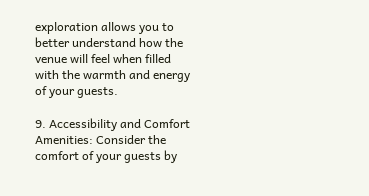exploration allows you to better understand how the venue will feel when filled with the warmth and energy of your guests.

9. Accessibility and Comfort Amenities: Consider the comfort of your guests by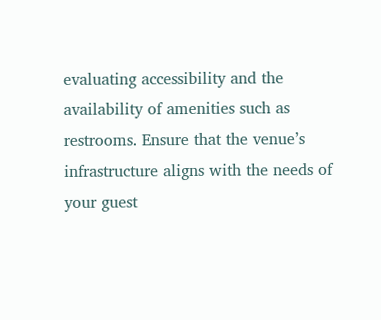evaluating accessibility and the availability of amenities such as restrooms. Ensure that the venue’s infrastructure aligns with the needs of your guest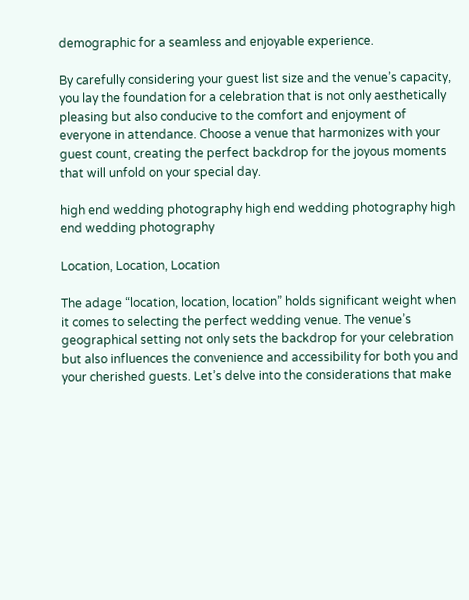demographic for a seamless and enjoyable experience.

By carefully considering your guest list size and the venue’s capacity, you lay the foundation for a celebration that is not only aesthetically pleasing but also conducive to the comfort and enjoyment of everyone in attendance. Choose a venue that harmonizes with your guest count, creating the perfect backdrop for the joyous moments that will unfold on your special day.

high end wedding photography high end wedding photography high end wedding photography

Location, Location, Location

The adage “location, location, location” holds significant weight when it comes to selecting the perfect wedding venue. The venue’s geographical setting not only sets the backdrop for your celebration but also influences the convenience and accessibility for both you and your cherished guests. Let’s delve into the considerations that make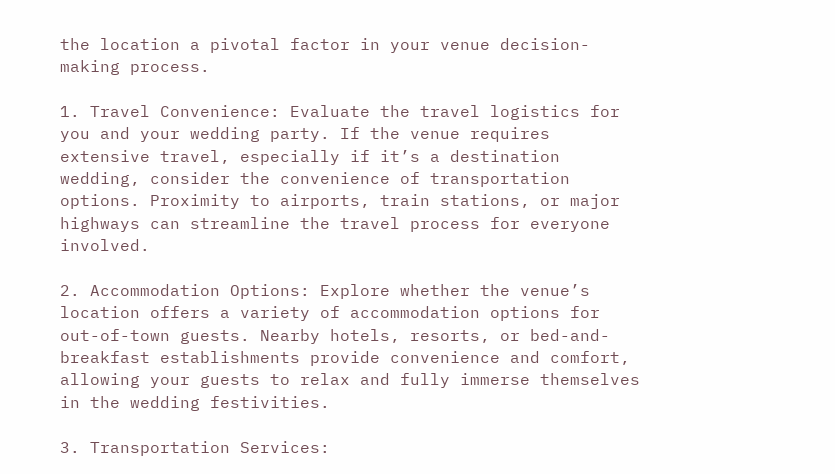the location a pivotal factor in your venue decision-making process.

1. Travel Convenience: Evaluate the travel logistics for you and your wedding party. If the venue requires extensive travel, especially if it’s a destination wedding, consider the convenience of transportation options. Proximity to airports, train stations, or major highways can streamline the travel process for everyone involved.

2. Accommodation Options: Explore whether the venue’s location offers a variety of accommodation options for out-of-town guests. Nearby hotels, resorts, or bed-and-breakfast establishments provide convenience and comfort, allowing your guests to relax and fully immerse themselves in the wedding festivities.

3. Transportation Services: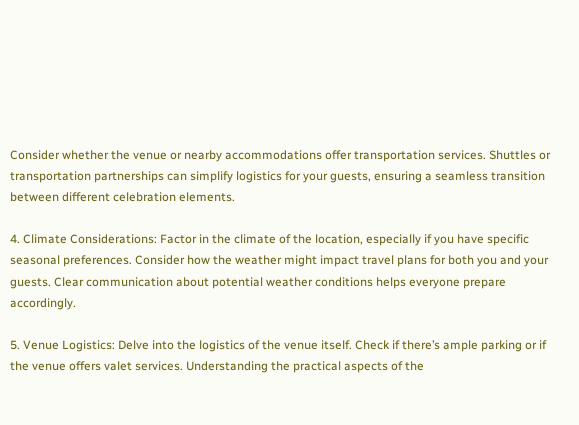Consider whether the venue or nearby accommodations offer transportation services. Shuttles or transportation partnerships can simplify logistics for your guests, ensuring a seamless transition between different celebration elements.

4. Climate Considerations: Factor in the climate of the location, especially if you have specific seasonal preferences. Consider how the weather might impact travel plans for both you and your guests. Clear communication about potential weather conditions helps everyone prepare accordingly.

5. Venue Logistics: Delve into the logistics of the venue itself. Check if there’s ample parking or if the venue offers valet services. Understanding the practical aspects of the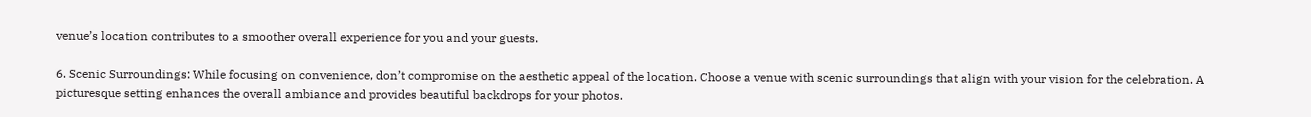venue’s location contributes to a smoother overall experience for you and your guests.

6. Scenic Surroundings: While focusing on convenience, don’t compromise on the aesthetic appeal of the location. Choose a venue with scenic surroundings that align with your vision for the celebration. A picturesque setting enhances the overall ambiance and provides beautiful backdrops for your photos.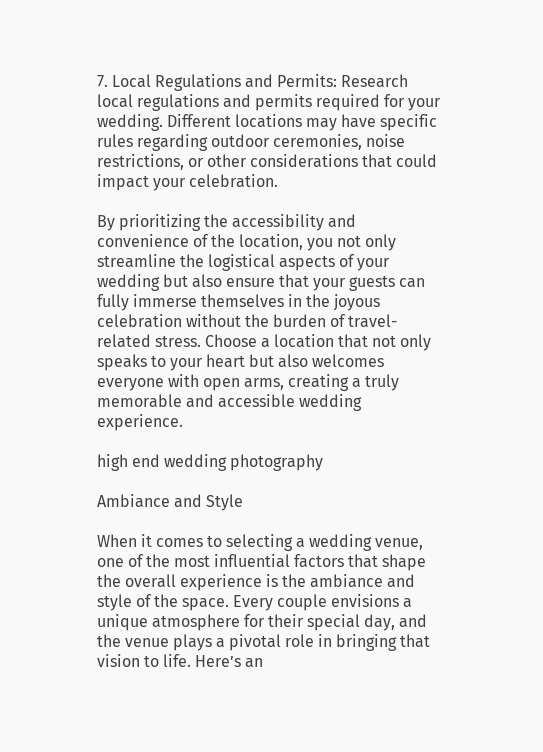7. Local Regulations and Permits: Research local regulations and permits required for your wedding. Different locations may have specific rules regarding outdoor ceremonies, noise restrictions, or other considerations that could impact your celebration.

By prioritizing the accessibility and convenience of the location, you not only streamline the logistical aspects of your wedding but also ensure that your guests can fully immerse themselves in the joyous celebration without the burden of travel-related stress. Choose a location that not only speaks to your heart but also welcomes everyone with open arms, creating a truly memorable and accessible wedding experience.

high end wedding photography

Ambiance and Style

When it comes to selecting a wedding venue, one of the most influential factors that shape the overall experience is the ambiance and style of the space. Every couple envisions a unique atmosphere for their special day, and the venue plays a pivotal role in bringing that vision to life. Here’s an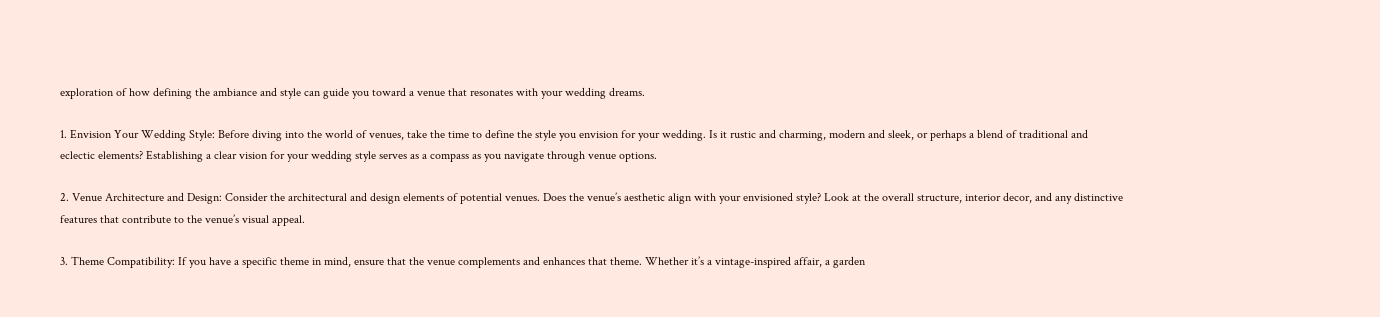exploration of how defining the ambiance and style can guide you toward a venue that resonates with your wedding dreams.

1. Envision Your Wedding Style: Before diving into the world of venues, take the time to define the style you envision for your wedding. Is it rustic and charming, modern and sleek, or perhaps a blend of traditional and eclectic elements? Establishing a clear vision for your wedding style serves as a compass as you navigate through venue options.

2. Venue Architecture and Design: Consider the architectural and design elements of potential venues. Does the venue’s aesthetic align with your envisioned style? Look at the overall structure, interior decor, and any distinctive features that contribute to the venue’s visual appeal.

3. Theme Compatibility: If you have a specific theme in mind, ensure that the venue complements and enhances that theme. Whether it’s a vintage-inspired affair, a garden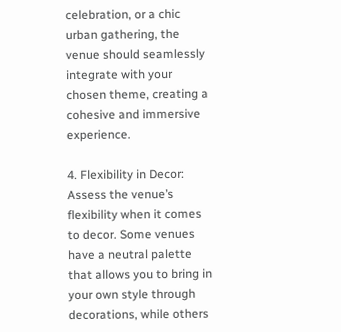celebration, or a chic urban gathering, the venue should seamlessly integrate with your chosen theme, creating a cohesive and immersive experience.

4. Flexibility in Decor: Assess the venue’s flexibility when it comes to decor. Some venues have a neutral palette that allows you to bring in your own style through decorations, while others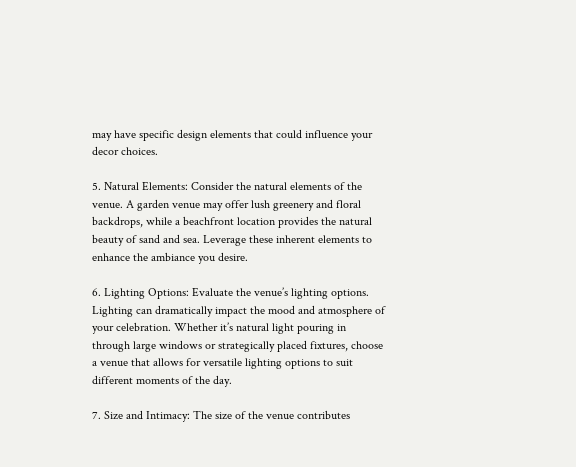may have specific design elements that could influence your decor choices.

5. Natural Elements: Consider the natural elements of the venue. A garden venue may offer lush greenery and floral backdrops, while a beachfront location provides the natural beauty of sand and sea. Leverage these inherent elements to enhance the ambiance you desire.

6. Lighting Options: Evaluate the venue’s lighting options. Lighting can dramatically impact the mood and atmosphere of your celebration. Whether it’s natural light pouring in through large windows or strategically placed fixtures, choose a venue that allows for versatile lighting options to suit different moments of the day.

7. Size and Intimacy: The size of the venue contributes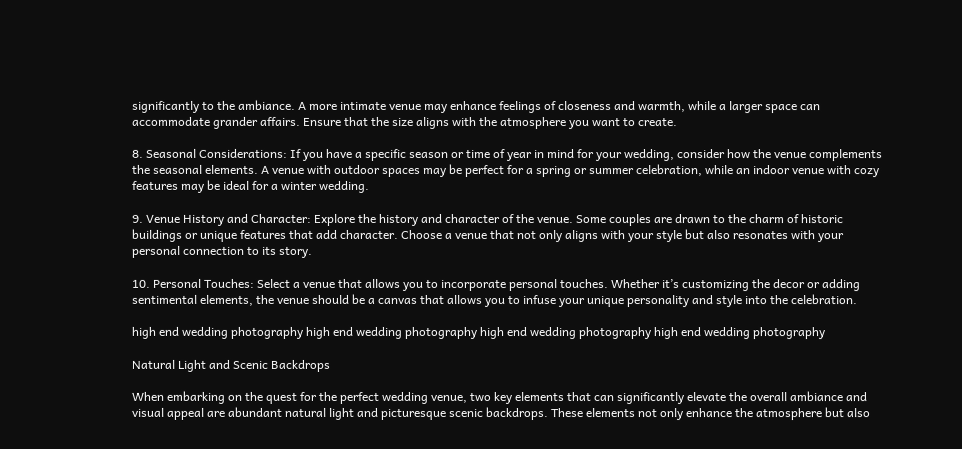significantly to the ambiance. A more intimate venue may enhance feelings of closeness and warmth, while a larger space can accommodate grander affairs. Ensure that the size aligns with the atmosphere you want to create.

8. Seasonal Considerations: If you have a specific season or time of year in mind for your wedding, consider how the venue complements the seasonal elements. A venue with outdoor spaces may be perfect for a spring or summer celebration, while an indoor venue with cozy features may be ideal for a winter wedding.

9. Venue History and Character: Explore the history and character of the venue. Some couples are drawn to the charm of historic buildings or unique features that add character. Choose a venue that not only aligns with your style but also resonates with your personal connection to its story.

10. Personal Touches: Select a venue that allows you to incorporate personal touches. Whether it’s customizing the decor or adding sentimental elements, the venue should be a canvas that allows you to infuse your unique personality and style into the celebration.

high end wedding photography high end wedding photography high end wedding photography high end wedding photography

Natural Light and Scenic Backdrops

When embarking on the quest for the perfect wedding venue, two key elements that can significantly elevate the overall ambiance and visual appeal are abundant natural light and picturesque scenic backdrops. These elements not only enhance the atmosphere but also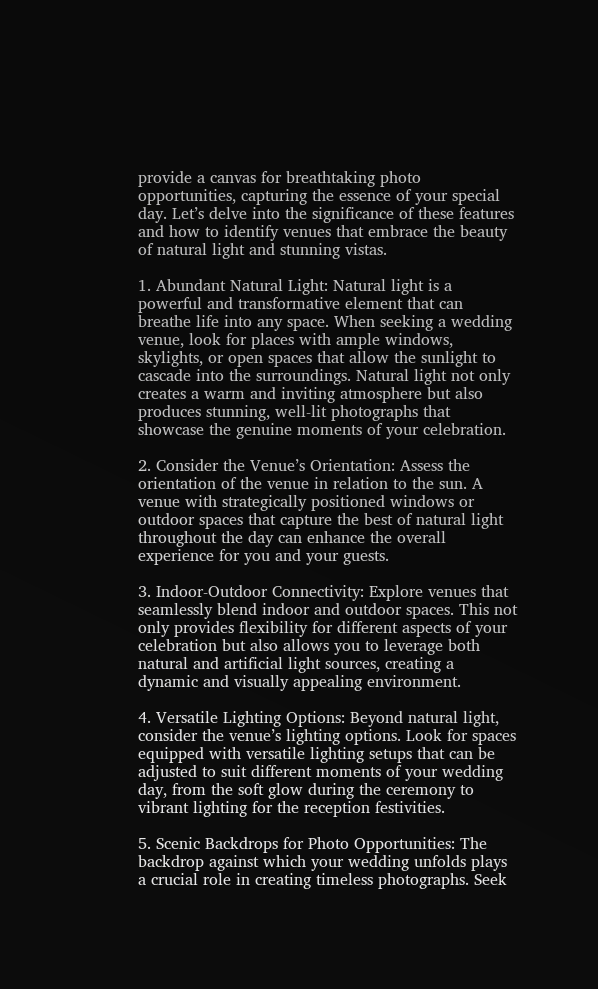provide a canvas for breathtaking photo opportunities, capturing the essence of your special day. Let’s delve into the significance of these features and how to identify venues that embrace the beauty of natural light and stunning vistas.

1. Abundant Natural Light: Natural light is a powerful and transformative element that can breathe life into any space. When seeking a wedding venue, look for places with ample windows, skylights, or open spaces that allow the sunlight to cascade into the surroundings. Natural light not only creates a warm and inviting atmosphere but also produces stunning, well-lit photographs that showcase the genuine moments of your celebration.

2. Consider the Venue’s Orientation: Assess the orientation of the venue in relation to the sun. A venue with strategically positioned windows or outdoor spaces that capture the best of natural light throughout the day can enhance the overall experience for you and your guests.

3. Indoor-Outdoor Connectivity: Explore venues that seamlessly blend indoor and outdoor spaces. This not only provides flexibility for different aspects of your celebration but also allows you to leverage both natural and artificial light sources, creating a dynamic and visually appealing environment.

4. Versatile Lighting Options: Beyond natural light, consider the venue’s lighting options. Look for spaces equipped with versatile lighting setups that can be adjusted to suit different moments of your wedding day, from the soft glow during the ceremony to vibrant lighting for the reception festivities.

5. Scenic Backdrops for Photo Opportunities: The backdrop against which your wedding unfolds plays a crucial role in creating timeless photographs. Seek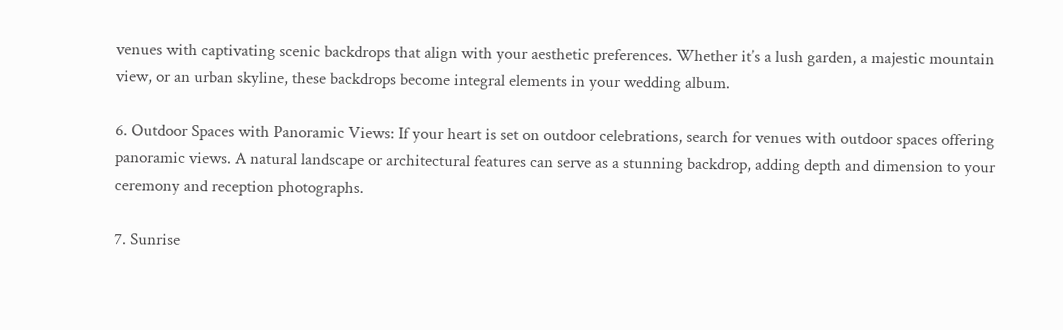venues with captivating scenic backdrops that align with your aesthetic preferences. Whether it’s a lush garden, a majestic mountain view, or an urban skyline, these backdrops become integral elements in your wedding album.

6. Outdoor Spaces with Panoramic Views: If your heart is set on outdoor celebrations, search for venues with outdoor spaces offering panoramic views. A natural landscape or architectural features can serve as a stunning backdrop, adding depth and dimension to your ceremony and reception photographs.

7. Sunrise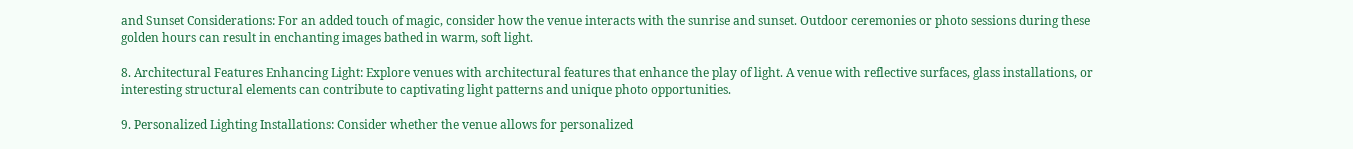and Sunset Considerations: For an added touch of magic, consider how the venue interacts with the sunrise and sunset. Outdoor ceremonies or photo sessions during these golden hours can result in enchanting images bathed in warm, soft light.

8. Architectural Features Enhancing Light: Explore venues with architectural features that enhance the play of light. A venue with reflective surfaces, glass installations, or interesting structural elements can contribute to captivating light patterns and unique photo opportunities.

9. Personalized Lighting Installations: Consider whether the venue allows for personalized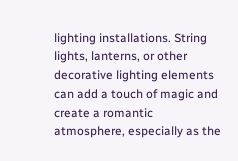lighting installations. String lights, lanterns, or other decorative lighting elements can add a touch of magic and create a romantic atmosphere, especially as the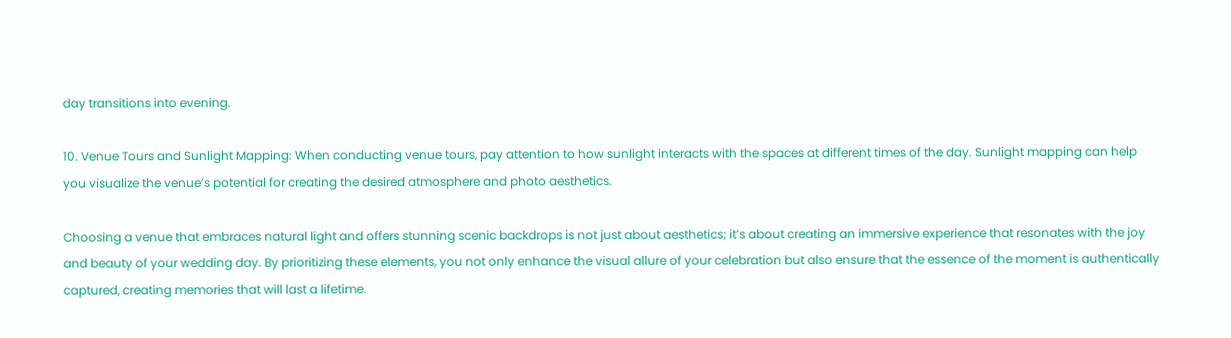day transitions into evening.

10. Venue Tours and Sunlight Mapping: When conducting venue tours, pay attention to how sunlight interacts with the spaces at different times of the day. Sunlight mapping can help you visualize the venue’s potential for creating the desired atmosphere and photo aesthetics.

Choosing a venue that embraces natural light and offers stunning scenic backdrops is not just about aesthetics; it’s about creating an immersive experience that resonates with the joy and beauty of your wedding day. By prioritizing these elements, you not only enhance the visual allure of your celebration but also ensure that the essence of the moment is authentically captured, creating memories that will last a lifetime.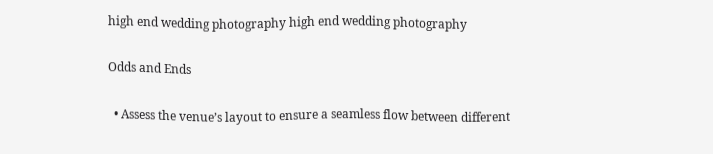high end wedding photography high end wedding photography

Odds and Ends

  • Assess the venue’s layout to ensure a seamless flow between different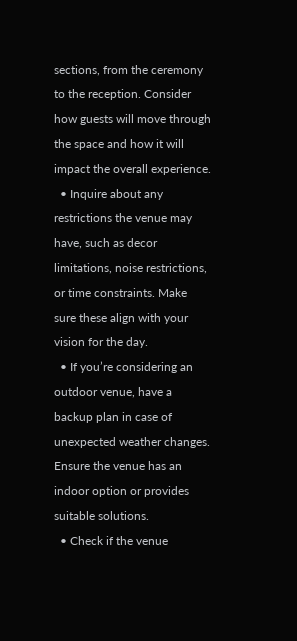sections, from the ceremony to the reception. Consider how guests will move through the space and how it will impact the overall experience.
  • Inquire about any restrictions the venue may have, such as decor limitations, noise restrictions, or time constraints. Make sure these align with your vision for the day.
  • If you’re considering an outdoor venue, have a backup plan in case of unexpected weather changes. Ensure the venue has an indoor option or provides suitable solutions.
  • Check if the venue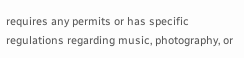requires any permits or has specific regulations regarding music, photography, or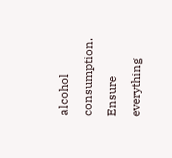alcohol consumption. Ensure everything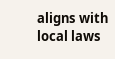aligns with local laws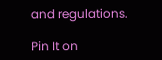and regulations.

Pin It on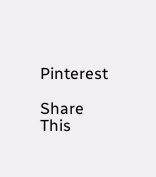Pinterest

Share This